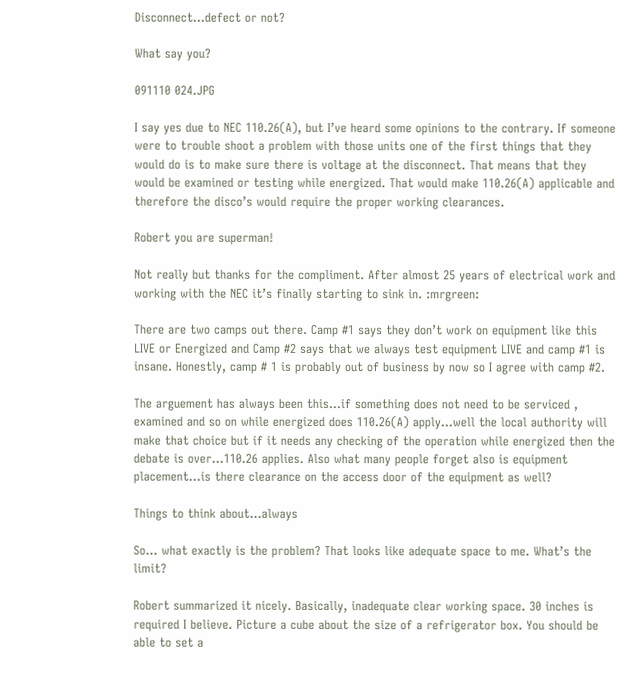Disconnect...defect or not?

What say you?

091110 024.JPG

I say yes due to NEC 110.26(A), but I’ve heard some opinions to the contrary. If someone were to trouble shoot a problem with those units one of the first things that they would do is to make sure there is voltage at the disconnect. That means that they would be examined or testing while energized. That would make 110.26(A) applicable and therefore the disco’s would require the proper working clearances.

Robert you are superman!

Not really but thanks for the compliment. After almost 25 years of electrical work and working with the NEC it’s finally starting to sink in. :mrgreen:

There are two camps out there. Camp #1 says they don’t work on equipment like this LIVE or Energized and Camp #2 says that we always test equipment LIVE and camp #1 is insane. Honestly, camp # 1 is probably out of business by now so I agree with camp #2.

The arguement has always been this…if something does not need to be serviced , examined and so on while energized does 110.26(A) apply…well the local authority will make that choice but if it needs any checking of the operation while energized then the debate is over…110.26 applies. Also what many people forget also is equipment placement…is there clearance on the access door of the equipment as well?

Things to think about…always

So… what exactly is the problem? That looks like adequate space to me. What’s the limit?

Robert summarized it nicely. Basically, inadequate clear working space. 30 inches is required I believe. Picture a cube about the size of a refrigerator box. You should be able to set a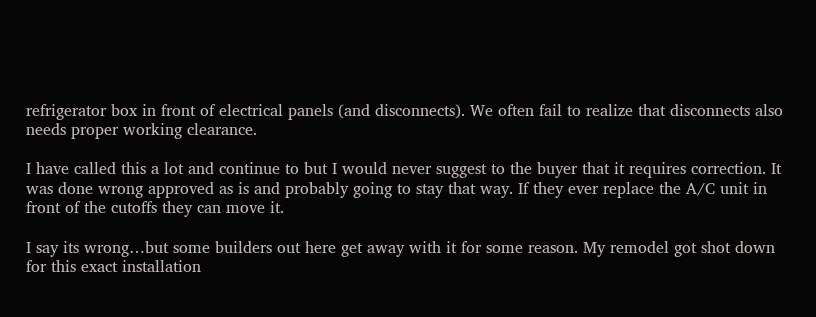refrigerator box in front of electrical panels (and disconnects). We often fail to realize that disconnects also needs proper working clearance.

I have called this a lot and continue to but I would never suggest to the buyer that it requires correction. It was done wrong approved as is and probably going to stay that way. If they ever replace the A/C unit in front of the cutoffs they can move it.

I say its wrong…but some builders out here get away with it for some reason. My remodel got shot down for this exact installation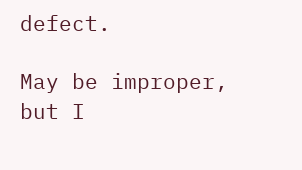defect.

May be improper, but I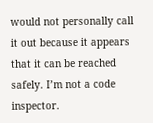would not personally call it out because it appears that it can be reached safely. I’m not a code inspector.